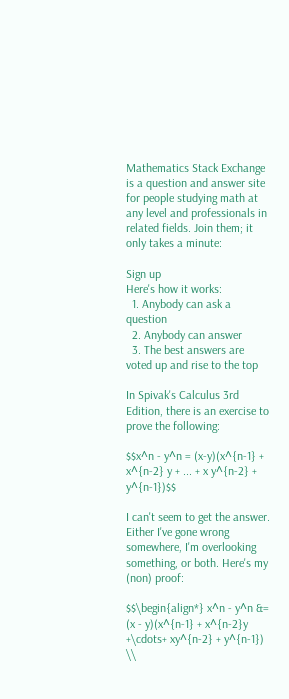Mathematics Stack Exchange is a question and answer site for people studying math at any level and professionals in related fields. Join them; it only takes a minute:

Sign up
Here's how it works:
  1. Anybody can ask a question
  2. Anybody can answer
  3. The best answers are voted up and rise to the top

In Spivak's Calculus 3rd Edition, there is an exercise to prove the following:

$$x^n - y^n = (x-y)(x^{n-1} + x^{n-2} y + ... + x y^{n-2} + y^{n-1})$$

I can't seem to get the answer. Either I've gone wrong somewhere, I'm overlooking something, or both. Here's my (non) proof:

$$\begin{align*} x^n - y^n &= (x - y)(x^{n-1} + x^{n-2}y +\cdots+ xy^{n-2} + y^{n-1}) \\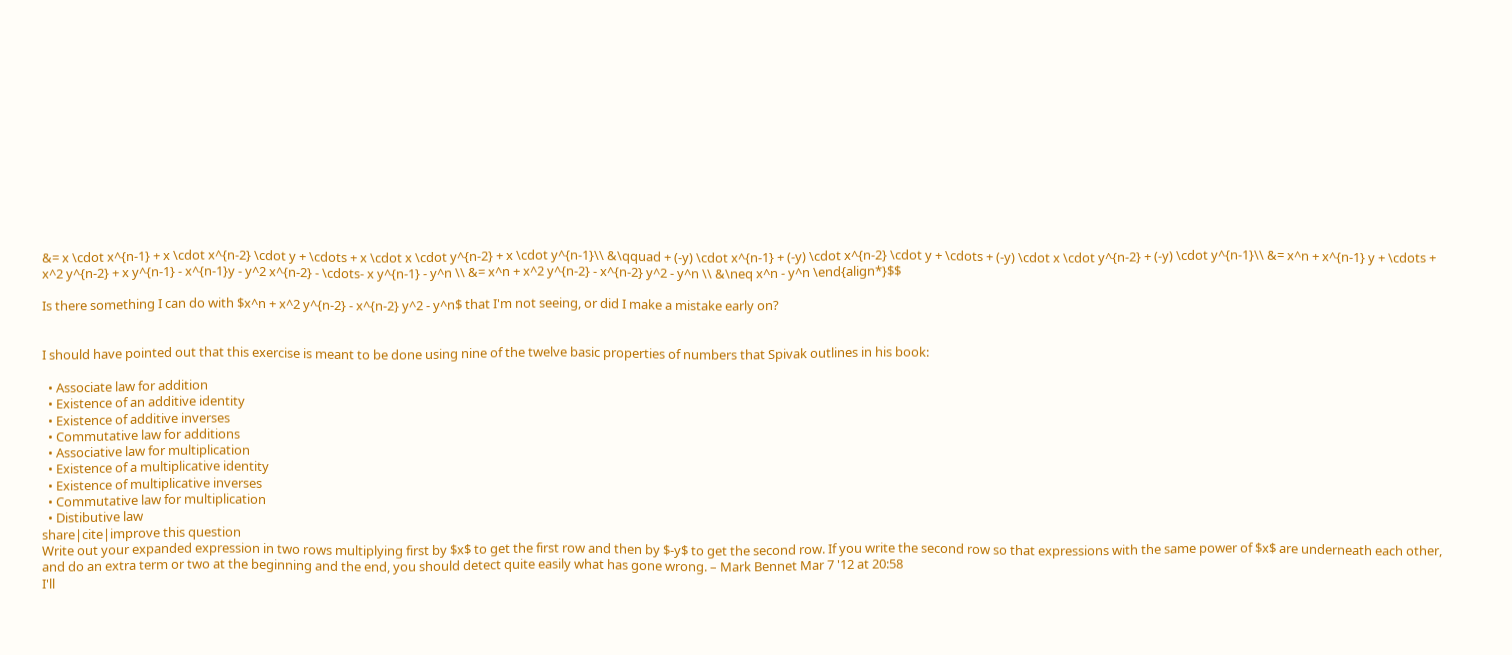&= x \cdot x^{n-1} + x \cdot x^{n-2} \cdot y + \cdots + x \cdot x \cdot y^{n-2} + x \cdot y^{n-1}\\ &\qquad + (-y) \cdot x^{n-1} + (-y) \cdot x^{n-2} \cdot y + \cdots + (-y) \cdot x \cdot y^{n-2} + (-y) \cdot y^{n-1}\\ &= x^n + x^{n-1} y + \cdots + x^2 y^{n-2} + x y^{n-1} - x^{n-1}y - y^2 x^{n-2} - \cdots- x y^{n-1} - y^n \\ &= x^n + x^2 y^{n-2} - x^{n-2} y^2 - y^n \\ &\neq x^n - y^n \end{align*}$$

Is there something I can do with $x^n + x^2 y^{n-2} - x^{n-2} y^2 - y^n$ that I'm not seeing, or did I make a mistake early on?


I should have pointed out that this exercise is meant to be done using nine of the twelve basic properties of numbers that Spivak outlines in his book:

  • Associate law for addition
  • Existence of an additive identity
  • Existence of additive inverses
  • Commutative law for additions
  • Associative law for multiplication
  • Existence of a multiplicative identity
  • Existence of multiplicative inverses
  • Commutative law for multiplication
  • Distibutive law
share|cite|improve this question
Write out your expanded expression in two rows multiplying first by $x$ to get the first row and then by $-y$ to get the second row. If you write the second row so that expressions with the same power of $x$ are underneath each other, and do an extra term or two at the beginning and the end, you should detect quite easily what has gone wrong. – Mark Bennet Mar 7 '12 at 20:58
I'll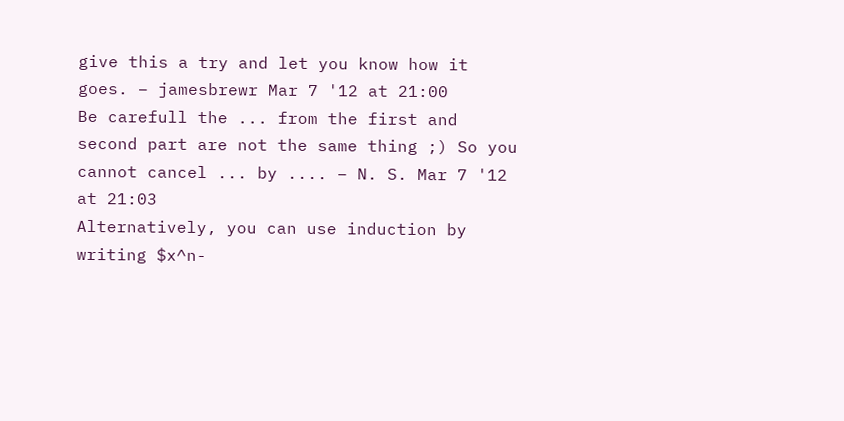give this a try and let you know how it goes. – jamesbrewr Mar 7 '12 at 21:00
Be carefull the ... from the first and second part are not the same thing ;) So you cannot cancel ... by .... – N. S. Mar 7 '12 at 21:03
Alternatively, you can use induction by writing $x^n-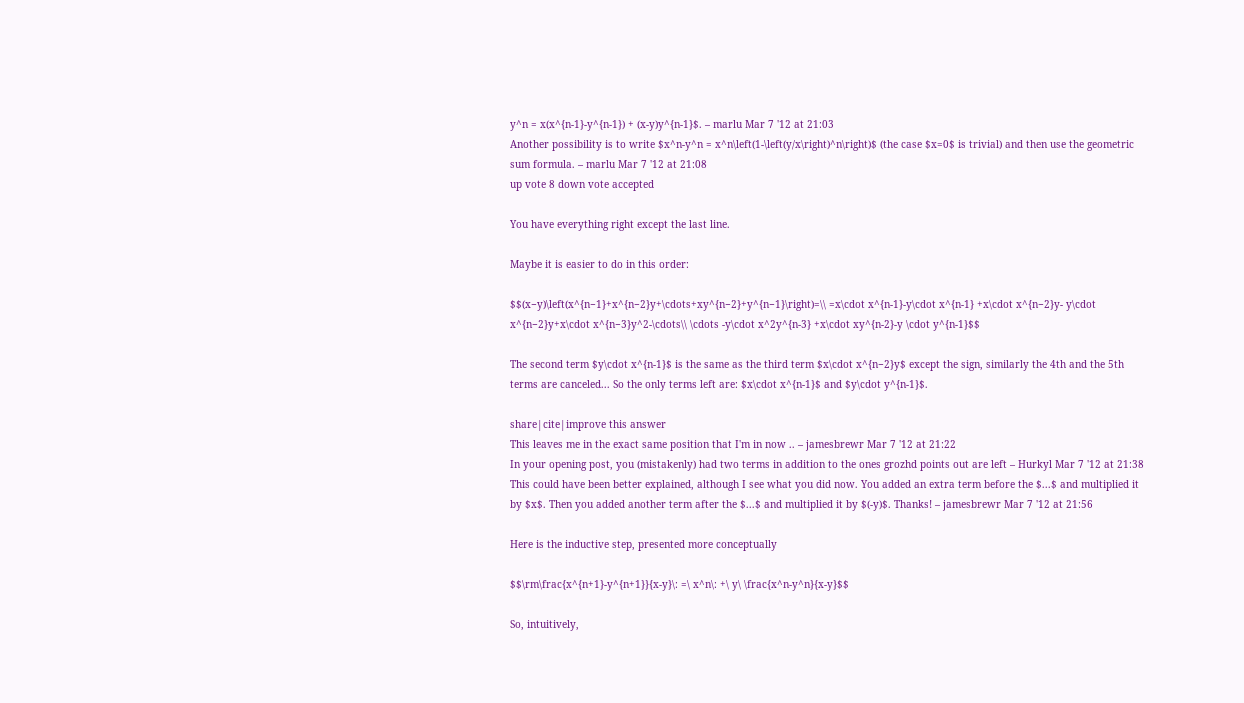y^n = x(x^{n-1}-y^{n-1}) + (x-y)y^{n-1}$. – marlu Mar 7 '12 at 21:03
Another possibility is to write $x^n-y^n = x^n\left(1-\left(y/x\right)^n\right)$ (the case $x=0$ is trivial) and then use the geometric sum formula. – marlu Mar 7 '12 at 21:08
up vote 8 down vote accepted

You have everything right except the last line.

Maybe it is easier to do in this order:

$$(x−y)\left(x^{n−1}+x^{n−2}y+\cdots+xy^{n−2}+y^{n−1}\right)=\\ =x\cdot x^{n-1}-y\cdot x^{n-1} +x\cdot x^{n−2}y- y\cdot x^{n−2}y+x\cdot x^{n−3}y^2-\cdots\\ \cdots -y\cdot x^2y^{n-3} +x\cdot xy^{n-2}-y \cdot y^{n-1}$$

The second term $y\cdot x^{n-1}$ is the same as the third term $x\cdot x^{n−2}y$ except the sign, similarly the 4th and the 5th terms are canceled... So the only terms left are: $x\cdot x^{n-1}$ and $y\cdot y^{n-1}$.

share|cite|improve this answer
This leaves me in the exact same position that I'm in now .. – jamesbrewr Mar 7 '12 at 21:22
In your opening post, you (mistakenly) had two terms in addition to the ones grozhd points out are left – Hurkyl Mar 7 '12 at 21:38
This could have been better explained, although I see what you did now. You added an extra term before the $...$ and multiplied it by $x$. Then you added another term after the $...$ and multiplied it by $(-y)$. Thanks! – jamesbrewr Mar 7 '12 at 21:56

Here is the inductive step, presented more conceptually

$$\rm\frac{x^{n+1}-y^{n+1}}{x-y}\: =\ x^n\: +\ y\ \frac{x^n-y^n}{x-y}$$

So, intuitively,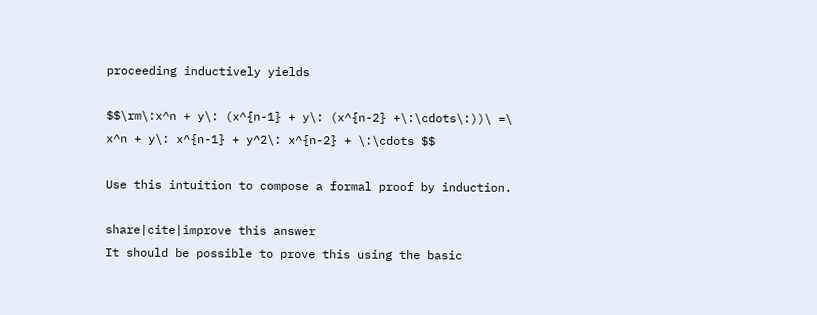proceeding inductively yields

$$\rm\:x^n + y\: (x^{n-1} + y\: (x^{n-2} +\:\cdots\:))\ =\ x^n + y\: x^{n-1} + y^2\: x^{n-2} + \:\cdots $$

Use this intuition to compose a formal proof by induction.

share|cite|improve this answer
It should be possible to prove this using the basic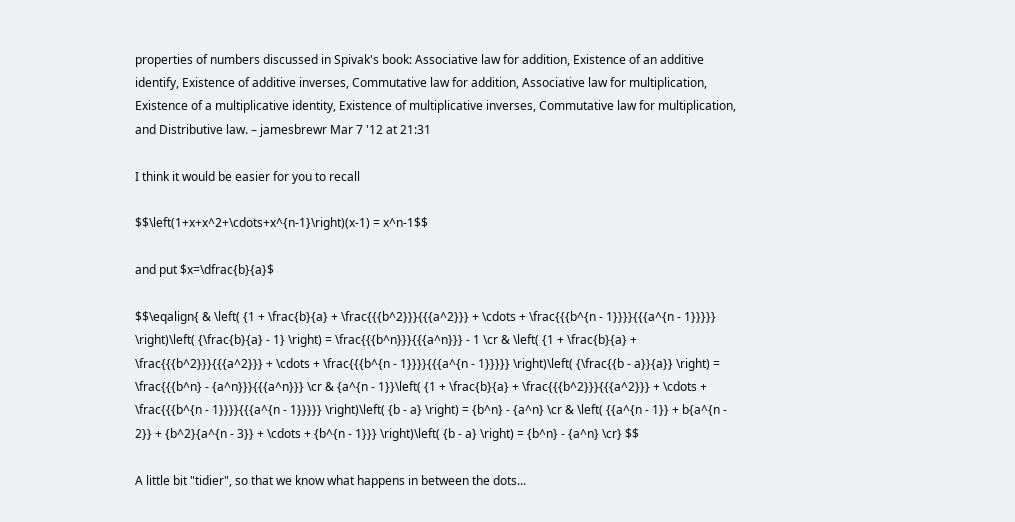properties of numbers discussed in Spivak's book: Associative law for addition, Existence of an additive identify, Existence of additive inverses, Commutative law for addition, Associative law for multiplication, Existence of a multiplicative identity, Existence of multiplicative inverses, Commutative law for multiplication, and Distributive law. – jamesbrewr Mar 7 '12 at 21:31

I think it would be easier for you to recall

$$\left(1+x+x^2+\cdots+x^{n-1}\right)(x-1) = x^n-1$$

and put $x=\dfrac{b}{a}$

$$\eqalign{ & \left( {1 + \frac{b}{a} + \frac{{{b^2}}}{{{a^2}}} + \cdots + \frac{{{b^{n - 1}}}}{{{a^{n - 1}}}}} \right)\left( {\frac{b}{a} - 1} \right) = \frac{{{b^n}}}{{{a^n}}} - 1 \cr & \left( {1 + \frac{b}{a} + \frac{{{b^2}}}{{{a^2}}} + \cdots + \frac{{{b^{n - 1}}}}{{{a^{n - 1}}}}} \right)\left( {\frac{{b - a}}{a}} \right) = \frac{{{b^n} - {a^n}}}{{{a^n}}} \cr & {a^{n - 1}}\left( {1 + \frac{b}{a} + \frac{{{b^2}}}{{{a^2}}} + \cdots + \frac{{{b^{n - 1}}}}{{{a^{n - 1}}}}} \right)\left( {b - a} \right) = {b^n} - {a^n} \cr & \left( {{a^{n - 1}} + b{a^{n - 2}} + {b^2}{a^{n - 3}} + \cdots + {b^{n - 1}}} \right)\left( {b - a} \right) = {b^n} - {a^n} \cr} $$

A little bit "tidier", so that we know what happens in between the dots...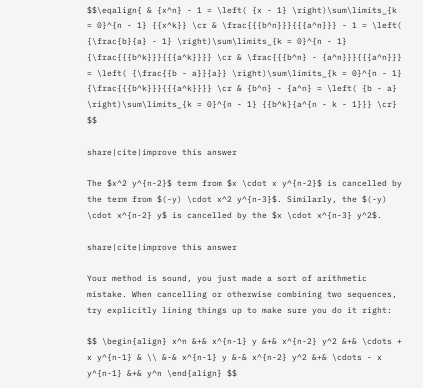$$\eqalign{ & {x^n} - 1 = \left( {x - 1} \right)\sum\limits_{k = 0}^{n - 1} {{x^k}} \cr & \frac{{{b^n}}}{{{a^n}}} - 1 = \left( {\frac{b}{a} - 1} \right)\sum\limits_{k = 0}^{n - 1} {\frac{{{b^k}}}{{{a^k}}}} \cr & \frac{{{b^n} - {a^n}}}{{{a^n}}} = \left( {\frac{{b - a}}{a}} \right)\sum\limits_{k = 0}^{n - 1} {\frac{{{b^k}}}{{{a^k}}}} \cr & {b^n} - {a^n} = \left( {b - a} \right)\sum\limits_{k = 0}^{n - 1} {{b^k}{a^{n - k - 1}}} \cr} $$

share|cite|improve this answer

The $x^2 y^{n-2}$ term from $x \cdot x y^{n-2}$ is cancelled by the term from $(-y) \cdot x^2 y^{n-3}$. Similarly, the $(-y) \cdot x^{n-2} y$ is cancelled by the $x \cdot x^{n-3} y^2$.

share|cite|improve this answer

Your method is sound, you just made a sort of arithmetic mistake. When cancelling or otherwise combining two sequences, try explicitly lining things up to make sure you do it right:

$$ \begin{align} x^n &+& x^{n-1} y &+& x^{n-2} y^2 &+& \cdots + x y^{n-1} & \\ &-& x^{n-1} y &-& x^{n-2} y^2 &+& \cdots - x y^{n-1} &+& y^n \end{align} $$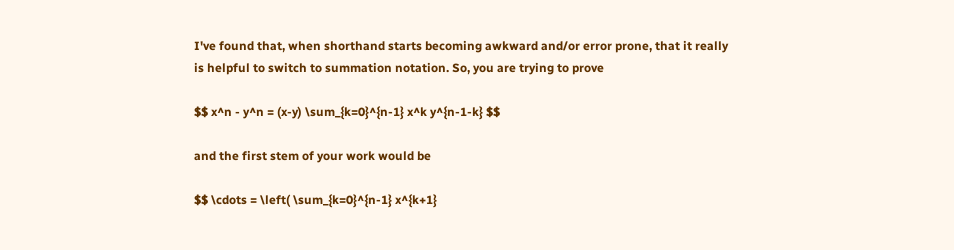I've found that, when shorthand starts becoming awkward and/or error prone, that it really is helpful to switch to summation notation. So, you are trying to prove

$$ x^n - y^n = (x-y) \sum_{k=0}^{n-1} x^k y^{n-1-k} $$

and the first stem of your work would be

$$ \cdots = \left( \sum_{k=0}^{n-1} x^{k+1}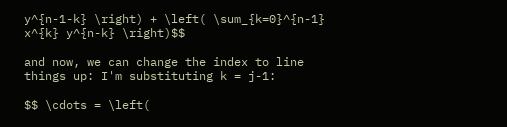y^{n-1-k} \right) + \left( \sum_{k=0}^{n-1} x^{k} y^{n-k} \right)$$

and now, we can change the index to line things up: I'm substituting k = j-1:

$$ \cdots = \left(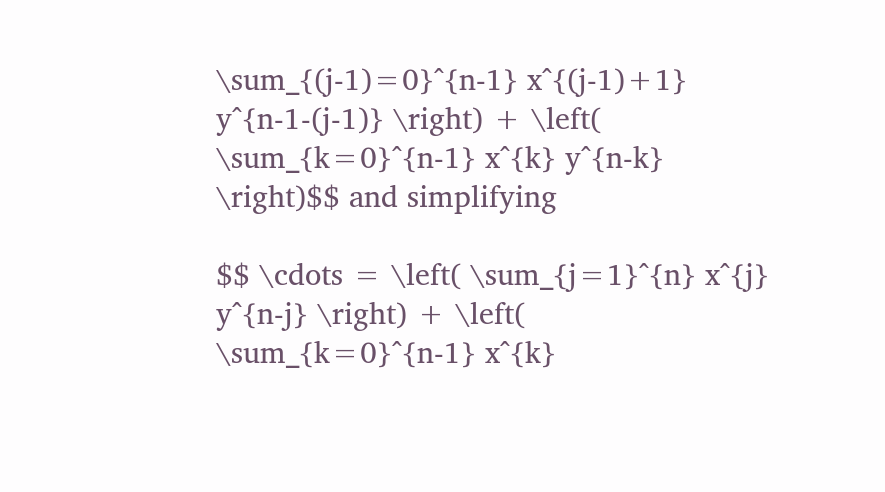\sum_{(j-1)=0}^{n-1} x^{(j-1)+1} y^{n-1-(j-1)} \right) + \left( \sum_{k=0}^{n-1} x^{k} y^{n-k} \right)$$ and simplifying

$$ \cdots = \left( \sum_{j=1}^{n} x^{j} y^{n-j} \right) + \left( \sum_{k=0}^{n-1} x^{k}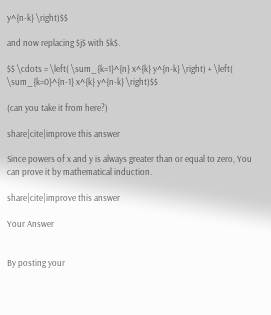y^{n-k} \right)$$

and now replacing $j$ with $k$.

$$ \cdots = \left( \sum_{k=1}^{n} x^{k} y^{n-k} \right) + \left( \sum_{k=0}^{n-1} x^{k} y^{n-k} \right)$$

(can you take it from here?)

share|cite|improve this answer

Since powers of x and y is always greater than or equal to zero, You can prove it by mathematical induction.

share|cite|improve this answer

Your Answer


By posting your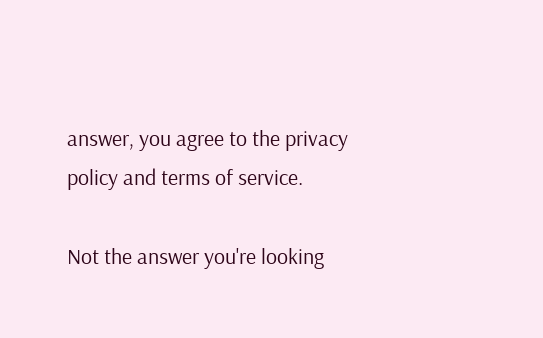answer, you agree to the privacy policy and terms of service.

Not the answer you're looking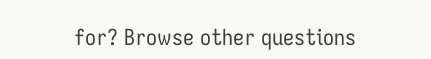for? Browse other questions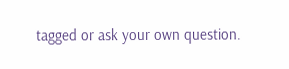tagged or ask your own question.